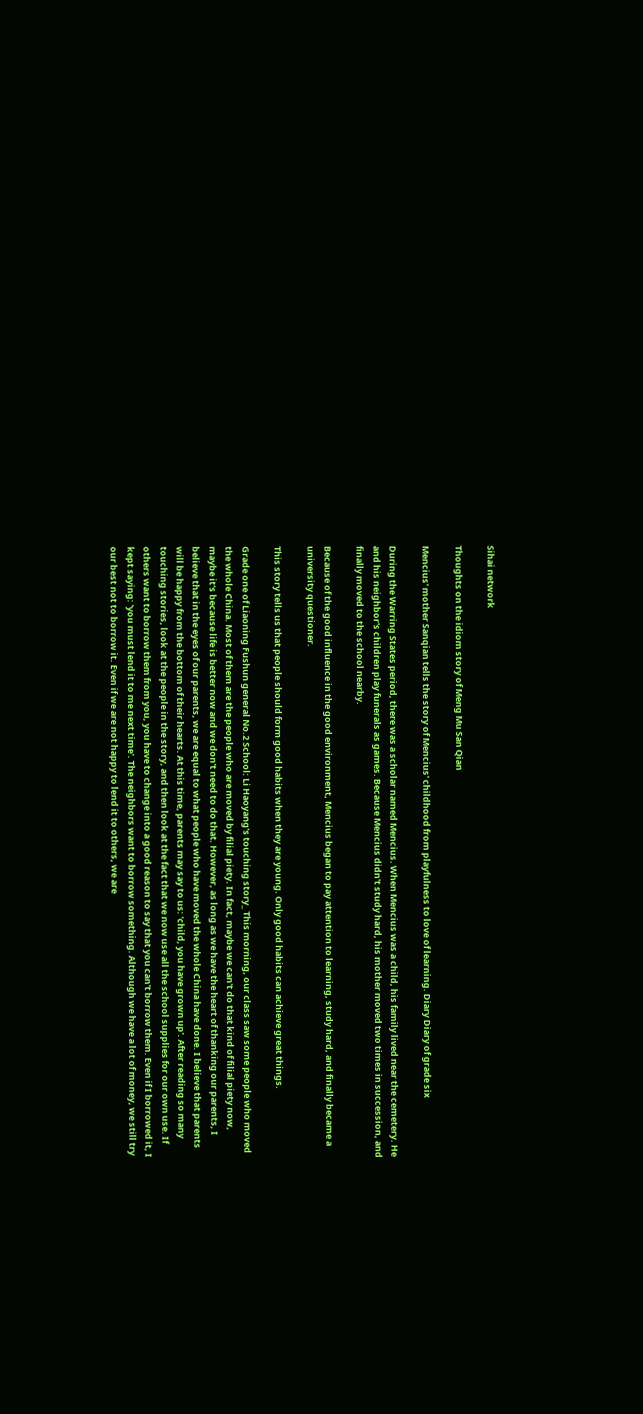Sihai network

Thoughts on the idiom story of Meng Mu San Qian

Mencius' mother Sanqian tells the story of Mencius' childhood from playfulness to love of learning. Diary Diary of grade six

During the Warring States period, there was a scholar named Mencius. When Mencius was a child, his family lived near the cemetery. He and his neighbor's children play funerals as games. Because Mencius didn't study hard, his mother moved two times in succession, and finally moved to the school nearby.

Because of the good influence in the good environment, Mencius began to pay attention to learning, study hard, and finally became a university questioner.

This story tells us that people should form good habits when they are young. Only good habits can achieve great things.

Grade one of Liaoning Fushun general No.2 School: Li Haoyang's touching story_ This morning, our class saw some people who moved the whole China. Most of them are the people who are moved by filial piety. In fact, maybe we can't do that kind of filial piety now, maybe it's because life is better now and we don't need to do that. However, as long as we have the heart of thanking our parents, I believe that in the eyes of our parents, we are equal to what people who have moved the whole China have done. I believe that parents will be happy from the bottom of their hearts. At this time, parents may say to us: 'child, you have grown up'. After reading so many touching stories, look at the people in the story, and then look at the fact that we now use all the school supplies for our own use. If others want to borrow them from you, you have to change into a good reason to say that you can't borrow them. Even if I borrowed it, I kept saying: 'you must lend it to me next time'. The neighbors want to borrow something. Although we have a lot of money, we still try our best not to borrow it. Even if we are not happy to lend it to others, we are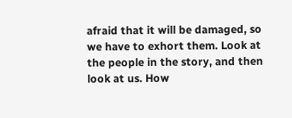afraid that it will be damaged, so we have to exhort them. Look at the people in the story, and then look at us. How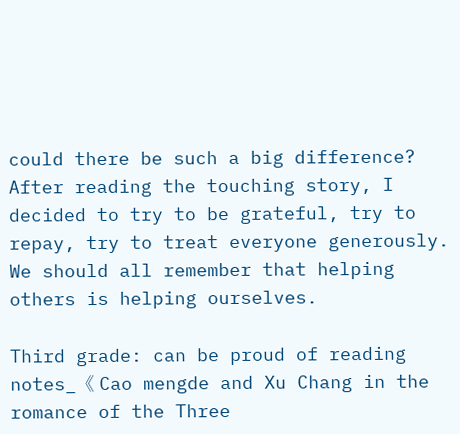could there be such a big difference? After reading the touching story, I decided to try to be grateful, try to repay, try to treat everyone generously. We should all remember that helping others is helping ourselves.

Third grade: can be proud of reading notes_《 Cao mengde and Xu Chang in the romance of the Three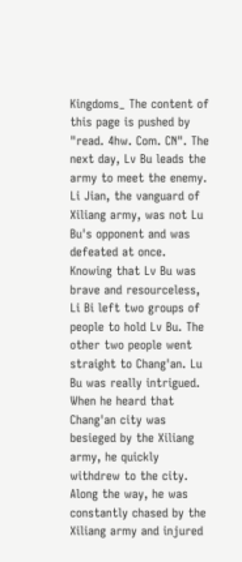Kingdoms_ The content of this page is pushed by "read. 4hw. Com. CN". The next day, Lv Bu leads the army to meet the enemy. Li Jian, the vanguard of Xiliang army, was not Lu Bu's opponent and was defeated at once. Knowing that Lv Bu was brave and resourceless, Li Bi left two groups of people to hold Lv Bu. The other two people went straight to Chang'an. Lu Bu was really intrigued. When he heard that Chang'an city was besieged by the Xiliang army, he quickly withdrew to the city. Along the way, he was constantly chased by the Xiliang army and injured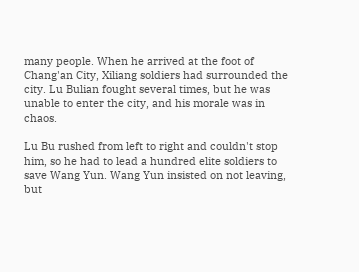many people. When he arrived at the foot of Chang'an City, Xiliang soldiers had surrounded the city. Lu Bulian fought several times, but he was unable to enter the city, and his morale was in chaos.

Lu Bu rushed from left to right and couldn't stop him, so he had to lead a hundred elite soldiers to save Wang Yun. Wang Yun insisted on not leaving, but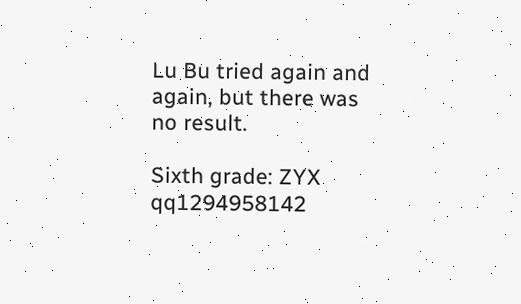Lu Bu tried again and again, but there was no result.

Sixth grade: ZYX qq1294958142